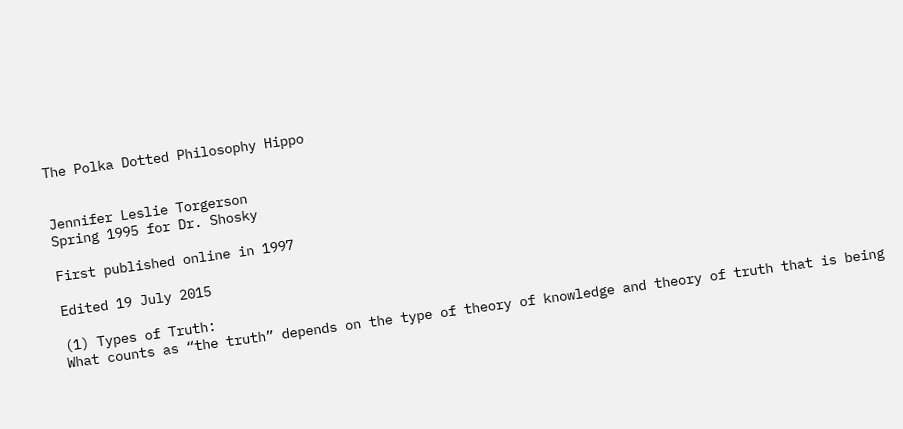The Polka Dotted Philosophy Hippo


Jennifer Leslie Torgerson
Spring 1995 for Dr. Shosky

First published online in 1997

Edited 19 July 2015

(1) Types of Truth:
What counts as “the truth” depends on the type of theory of knowledge and theory of truth that is being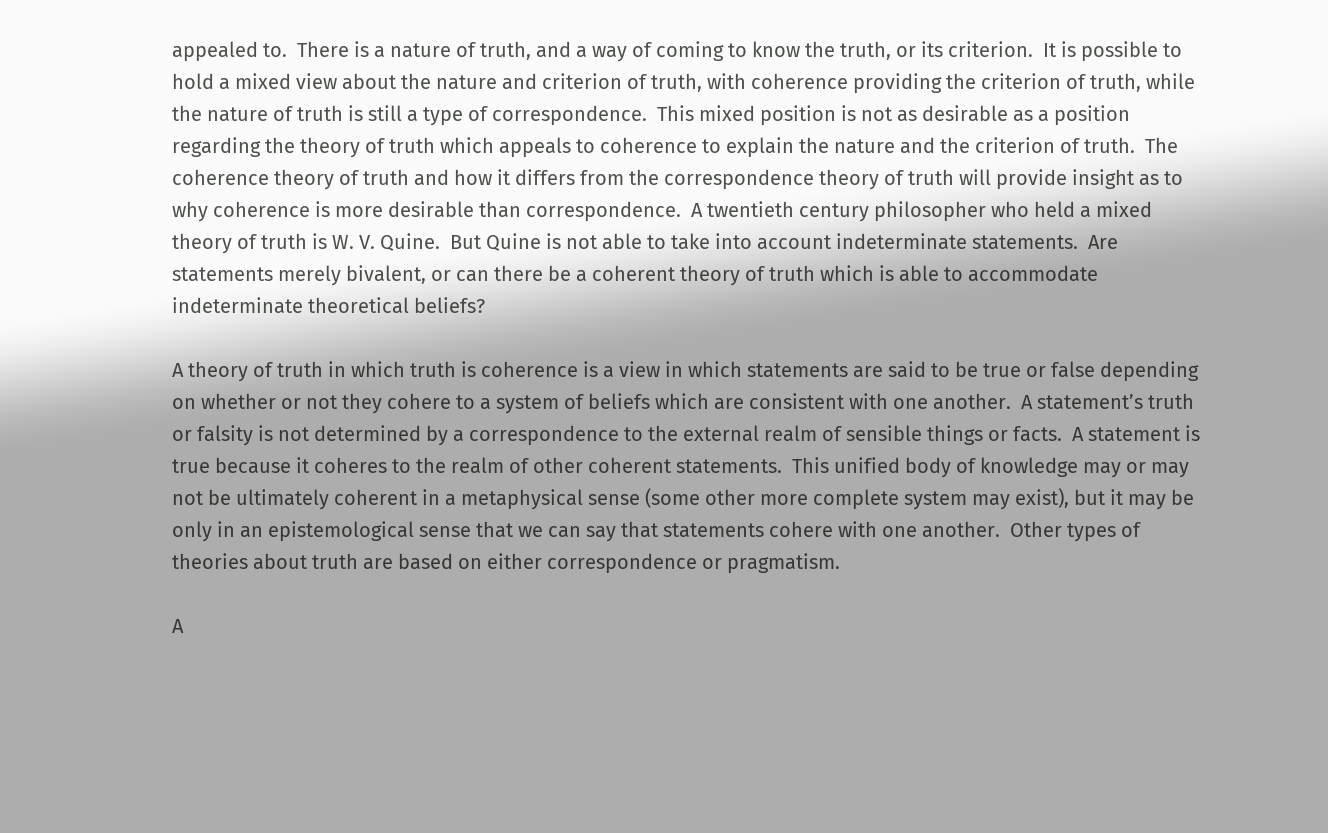appealed to.  There is a nature of truth, and a way of coming to know the truth, or its criterion.  It is possible to hold a mixed view about the nature and criterion of truth, with coherence providing the criterion of truth, while the nature of truth is still a type of correspondence.  This mixed position is not as desirable as a position regarding the theory of truth which appeals to coherence to explain the nature and the criterion of truth.  The coherence theory of truth and how it differs from the correspondence theory of truth will provide insight as to why coherence is more desirable than correspondence.  A twentieth century philosopher who held a mixed theory of truth is W. V. Quine.  But Quine is not able to take into account indeterminate statements.  Are statements merely bivalent, or can there be a coherent theory of truth which is able to accommodate indeterminate theoretical beliefs?

A theory of truth in which truth is coherence is a view in which statements are said to be true or false depending on whether or not they cohere to a system of beliefs which are consistent with one another.  A statement’s truth or falsity is not determined by a correspondence to the external realm of sensible things or facts.  A statement is true because it coheres to the realm of other coherent statements.  This unified body of knowledge may or may not be ultimately coherent in a metaphysical sense (some other more complete system may exist), but it may be only in an epistemological sense that we can say that statements cohere with one another.  Other types of theories about truth are based on either correspondence or pragmatism.

A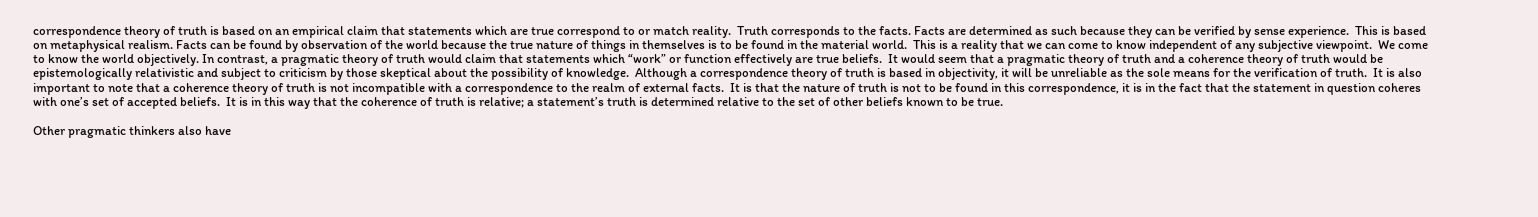correspondence theory of truth is based on an empirical claim that statements which are true correspond to or match reality.  Truth corresponds to the facts. Facts are determined as such because they can be verified by sense experience.  This is based on metaphysical realism. Facts can be found by observation of the world because the true nature of things in themselves is to be found in the material world.  This is a reality that we can come to know independent of any subjective viewpoint.  We come to know the world objectively. In contrast, a pragmatic theory of truth would claim that statements which “work” or function effectively are true beliefs.  It would seem that a pragmatic theory of truth and a coherence theory of truth would be epistemologically relativistic and subject to criticism by those skeptical about the possibility of knowledge.  Although a correspondence theory of truth is based in objectivity, it will be unreliable as the sole means for the verification of truth.  It is also important to note that a coherence theory of truth is not incompatible with a correspondence to the realm of external facts.  It is that the nature of truth is not to be found in this correspondence, it is in the fact that the statement in question coheres with one’s set of accepted beliefs.  It is in this way that the coherence of truth is relative; a statement’s truth is determined relative to the set of other beliefs known to be true.

Other pragmatic thinkers also have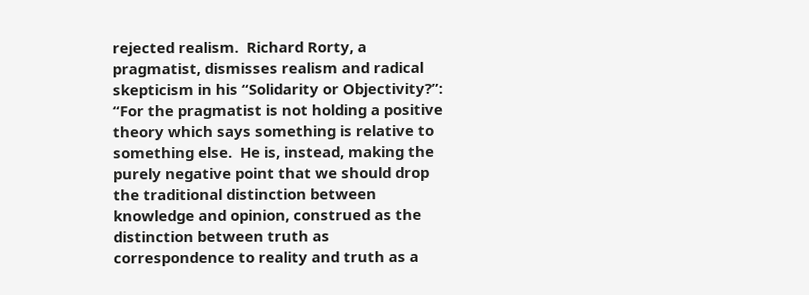rejected realism.  Richard Rorty, a pragmatist, dismisses realism and radical skepticism in his “Solidarity or Objectivity?”:
“For the pragmatist is not holding a positive theory which says something is relative to something else.  He is, instead, making the purely negative point that we should drop the traditional distinction between knowledge and opinion, construed as the distinction between truth as correspondence to reality and truth as a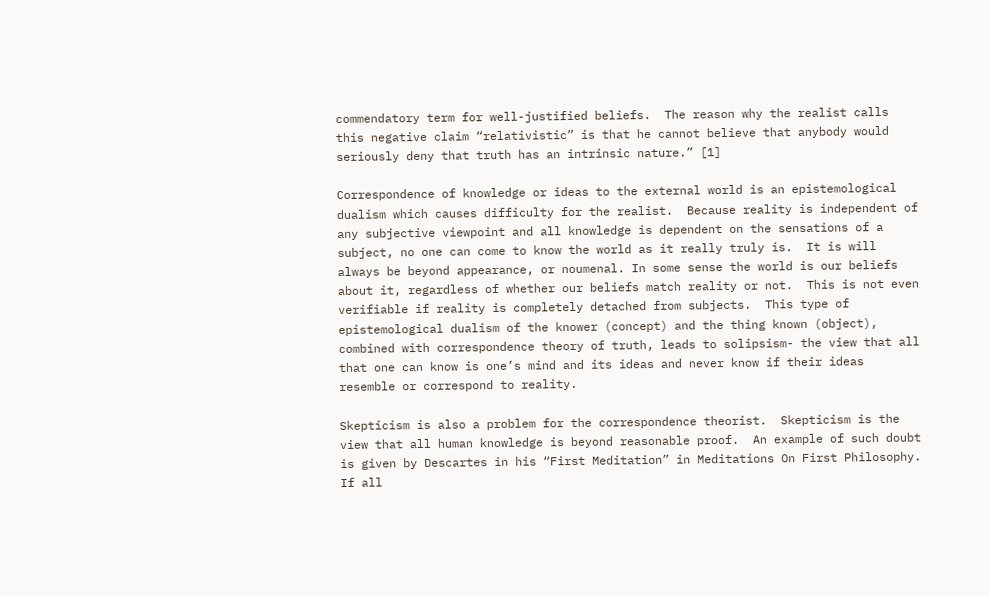commendatory term for well-justified beliefs.  The reason why the realist calls this negative claim “relativistic” is that he cannot believe that anybody would seriously deny that truth has an intrinsic nature.” [1]

Correspondence of knowledge or ideas to the external world is an epistemological dualism which causes difficulty for the realist.  Because reality is independent of any subjective viewpoint and all knowledge is dependent on the sensations of a subject, no one can come to know the world as it really truly is.  It is will always be beyond appearance, or noumenal. In some sense the world is our beliefs about it, regardless of whether our beliefs match reality or not.  This is not even verifiable if reality is completely detached from subjects.  This type of epistemological dualism of the knower (concept) and the thing known (object), combined with correspondence theory of truth, leads to solipsism- the view that all that one can know is one’s mind and its ideas and never know if their ideas resemble or correspond to reality.

Skepticism is also a problem for the correspondence theorist.  Skepticism is the view that all human knowledge is beyond reasonable proof.  An example of such doubt is given by Descartes in his “First Meditation” in Meditations On First Philosophy.  If all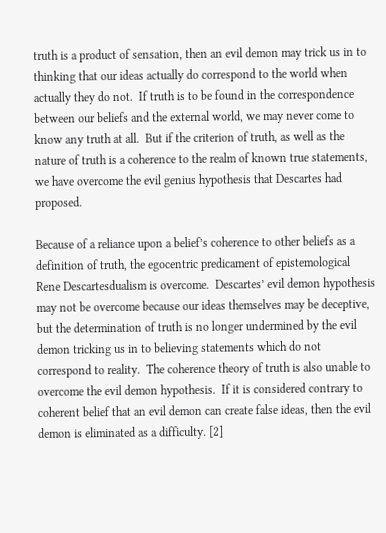truth is a product of sensation, then an evil demon may trick us in to thinking that our ideas actually do correspond to the world when actually they do not.  If truth is to be found in the correspondence between our beliefs and the external world, we may never come to know any truth at all.  But if the criterion of truth, as well as the nature of truth is a coherence to the realm of known true statements, we have overcome the evil genius hypothesis that Descartes had proposed.

Because of a reliance upon a belief’s coherence to other beliefs as a definition of truth, the egocentric predicament of epistemological Rene Descartesdualism is overcome.  Descartes’ evil demon hypothesis may not be overcome because our ideas themselves may be deceptive, but the determination of truth is no longer undermined by the evil demon tricking us in to believing statements which do not correspond to reality.  The coherence theory of truth is also unable to overcome the evil demon hypothesis.  If it is considered contrary to coherent belief that an evil demon can create false ideas, then the evil demon is eliminated as a difficulty. [2]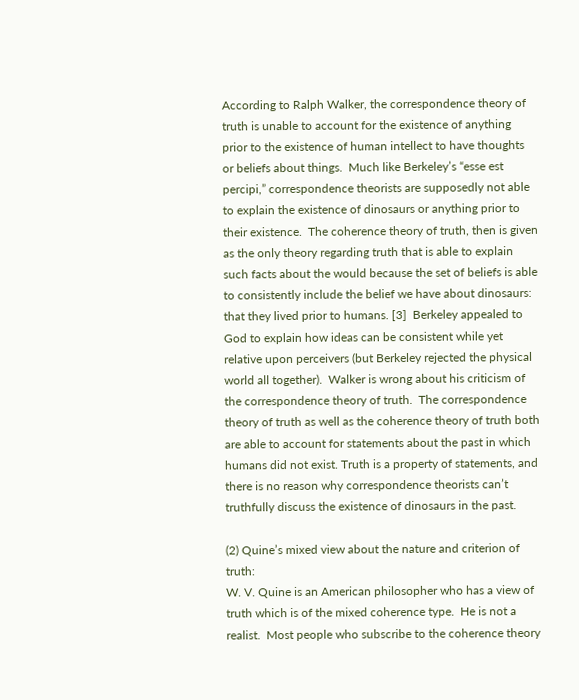According to Ralph Walker, the correspondence theory of truth is unable to account for the existence of anything prior to the existence of human intellect to have thoughts or beliefs about things.  Much like Berkeley’s “esse est percipi,” correspondence theorists are supposedly not able to explain the existence of dinosaurs or anything prior to their existence.  The coherence theory of truth, then is given as the only theory regarding truth that is able to explain such facts about the would because the set of beliefs is able to consistently include the belief we have about dinosaurs: that they lived prior to humans. [3]  Berkeley appealed to God to explain how ideas can be consistent while yet relative upon perceivers (but Berkeley rejected the physical world all together).  Walker is wrong about his criticism of the correspondence theory of truth.  The correspondence theory of truth as well as the coherence theory of truth both are able to account for statements about the past in which humans did not exist. Truth is a property of statements, and there is no reason why correspondence theorists can’t truthfully discuss the existence of dinosaurs in the past.

(2) Quine’s mixed view about the nature and criterion of truth:
W. V. Quine is an American philosopher who has a view of truth which is of the mixed coherence type.  He is not a realist.  Most people who subscribe to the coherence theory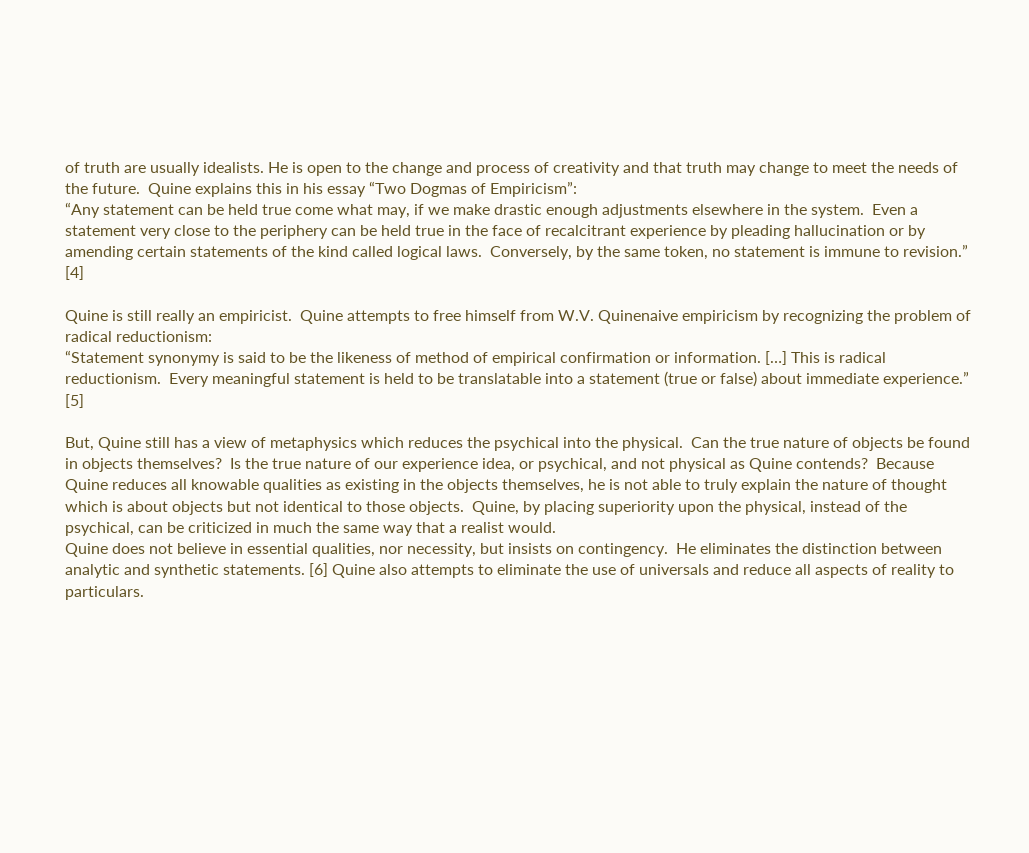of truth are usually idealists. He is open to the change and process of creativity and that truth may change to meet the needs of the future.  Quine explains this in his essay “Two Dogmas of Empiricism”:
“Any statement can be held true come what may, if we make drastic enough adjustments elsewhere in the system.  Even a statement very close to the periphery can be held true in the face of recalcitrant experience by pleading hallucination or by amending certain statements of the kind called logical laws.  Conversely, by the same token, no statement is immune to revision.” [4]

Quine is still really an empiricist.  Quine attempts to free himself from W.V. Quinenaive empiricism by recognizing the problem of radical reductionism:
“Statement synonymy is said to be the likeness of method of empirical confirmation or information. […] This is radical reductionism.  Every meaningful statement is held to be translatable into a statement (true or false) about immediate experience.” [5]

But, Quine still has a view of metaphysics which reduces the psychical into the physical.  Can the true nature of objects be found in objects themselves?  Is the true nature of our experience idea, or psychical, and not physical as Quine contends?  Because Quine reduces all knowable qualities as existing in the objects themselves, he is not able to truly explain the nature of thought which is about objects but not identical to those objects.  Quine, by placing superiority upon the physical, instead of the psychical, can be criticized in much the same way that a realist would.
Quine does not believe in essential qualities, nor necessity, but insists on contingency.  He eliminates the distinction between analytic and synthetic statements. [6] Quine also attempts to eliminate the use of universals and reduce all aspects of reality to particulars.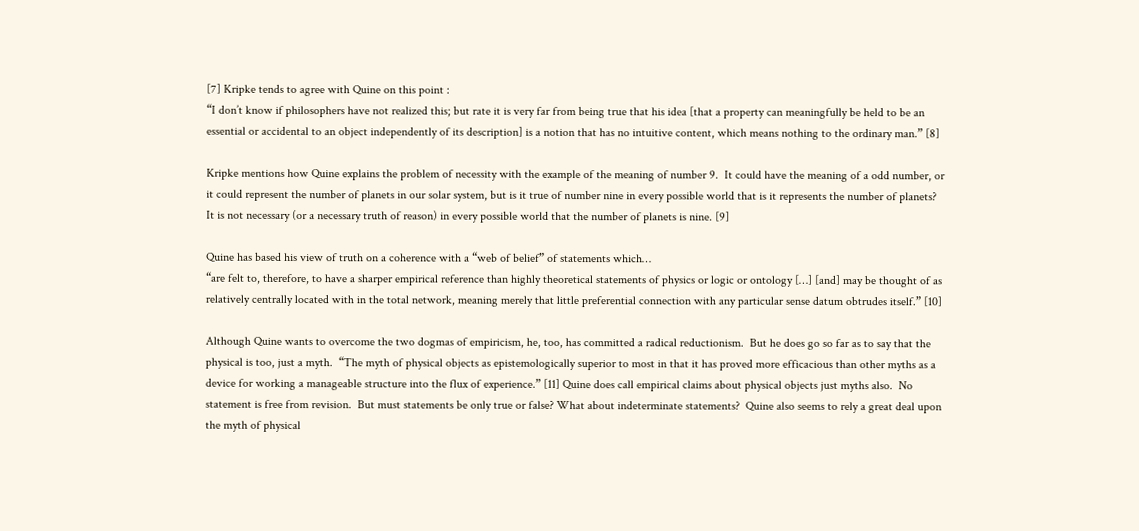[7] Kripke tends to agree with Quine on this point :
“I don’t know if philosophers have not realized this; but rate it is very far from being true that his idea [that a property can meaningfully be held to be an essential or accidental to an object independently of its description] is a notion that has no intuitive content, which means nothing to the ordinary man.” [8]

Kripke mentions how Quine explains the problem of necessity with the example of the meaning of number 9.  It could have the meaning of a odd number, or it could represent the number of planets in our solar system, but is it true of number nine in every possible world that is it represents the number of planets?  It is not necessary (or a necessary truth of reason) in every possible world that the number of planets is nine. [9]

Quine has based his view of truth on a coherence with a “web of belief” of statements which…
“are felt to, therefore, to have a sharper empirical reference than highly theoretical statements of physics or logic or ontology […] [and] may be thought of as relatively centrally located with in the total network, meaning merely that little preferential connection with any particular sense datum obtrudes itself.” [10]

Although Quine wants to overcome the two dogmas of empiricism, he, too, has committed a radical reductionism.  But he does go so far as to say that the physical is too, just a myth.  “The myth of physical objects as epistemologically superior to most in that it has proved more efficacious than other myths as a device for working a manageable structure into the flux of experience.” [11] Quine does call empirical claims about physical objects just myths also.  No statement is free from revision.  But must statements be only true or false? What about indeterminate statements?  Quine also seems to rely a great deal upon the myth of physical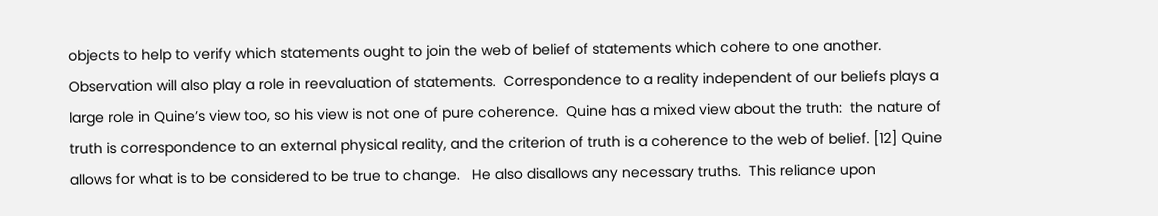objects to help to verify which statements ought to join the web of belief of statements which cohere to one another.  Observation will also play a role in reevaluation of statements.  Correspondence to a reality independent of our beliefs plays a large role in Quine’s view too, so his view is not one of pure coherence.  Quine has a mixed view about the truth:  the nature of truth is correspondence to an external physical reality, and the criterion of truth is a coherence to the web of belief. [12] Quine allows for what is to be considered to be true to change.   He also disallows any necessary truths.  This reliance upon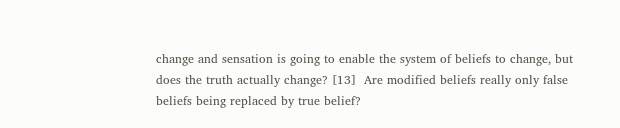change and sensation is going to enable the system of beliefs to change, but does the truth actually change? [13]  Are modified beliefs really only false beliefs being replaced by true belief?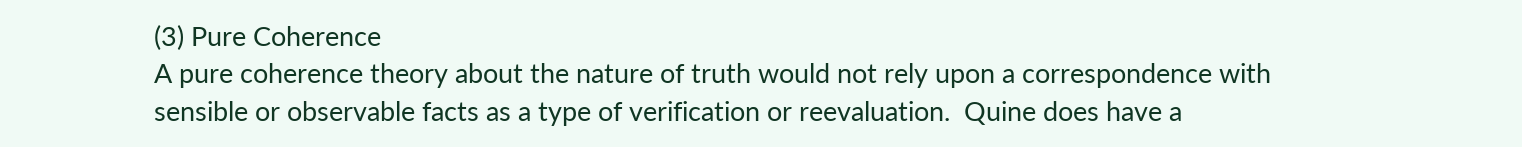(3) Pure Coherence
A pure coherence theory about the nature of truth would not rely upon a correspondence with sensible or observable facts as a type of verification or reevaluation.  Quine does have a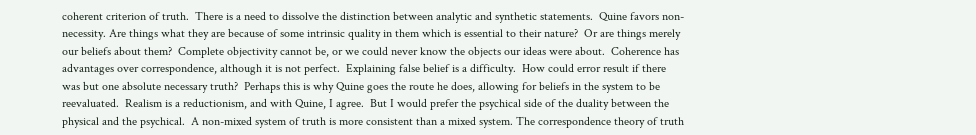coherent criterion of truth.  There is a need to dissolve the distinction between analytic and synthetic statements.  Quine favors non-necessity. Are things what they are because of some intrinsic quality in them which is essential to their nature?  Or are things merely our beliefs about them?  Complete objectivity cannot be, or we could never know the objects our ideas were about.  Coherence has advantages over correspondence, although it is not perfect.  Explaining false belief is a difficulty.  How could error result if there was but one absolute necessary truth?  Perhaps this is why Quine goes the route he does, allowing for beliefs in the system to be reevaluated.  Realism is a reductionism, and with Quine, I agree.  But I would prefer the psychical side of the duality between the physical and the psychical.  A non-mixed system of truth is more consistent than a mixed system. The correspondence theory of truth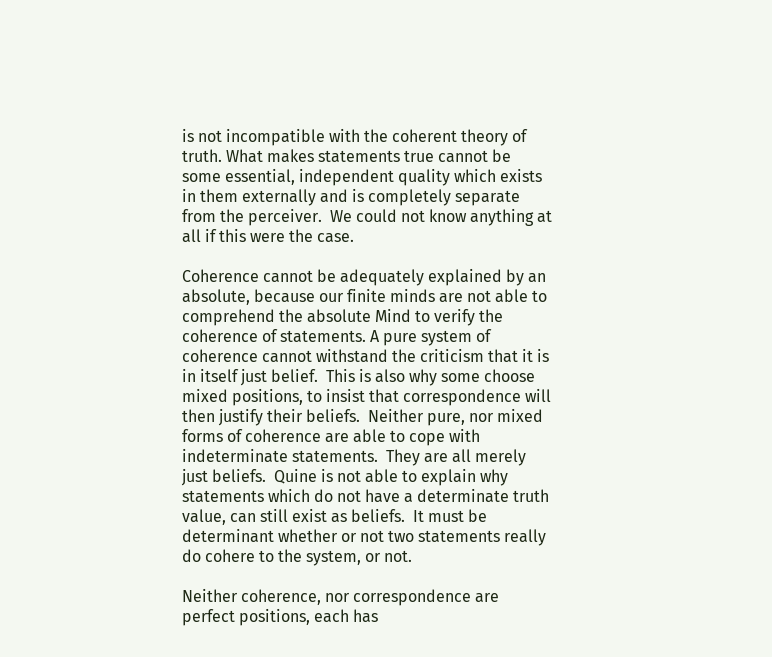is not incompatible with the coherent theory of truth. What makes statements true cannot be some essential, independent quality which exists in them externally and is completely separate from the perceiver.  We could not know anything at all if this were the case.

Coherence cannot be adequately explained by an absolute, because our finite minds are not able to comprehend the absolute Mind to verify the coherence of statements. A pure system of coherence cannot withstand the criticism that it is in itself just belief.  This is also why some choose mixed positions, to insist that correspondence will then justify their beliefs.  Neither pure, nor mixed forms of coherence are able to cope with indeterminate statements.  They are all merely just beliefs.  Quine is not able to explain why statements which do not have a determinate truth value, can still exist as beliefs.  It must be determinant whether or not two statements really do cohere to the system, or not.

Neither coherence, nor correspondence are perfect positions, each has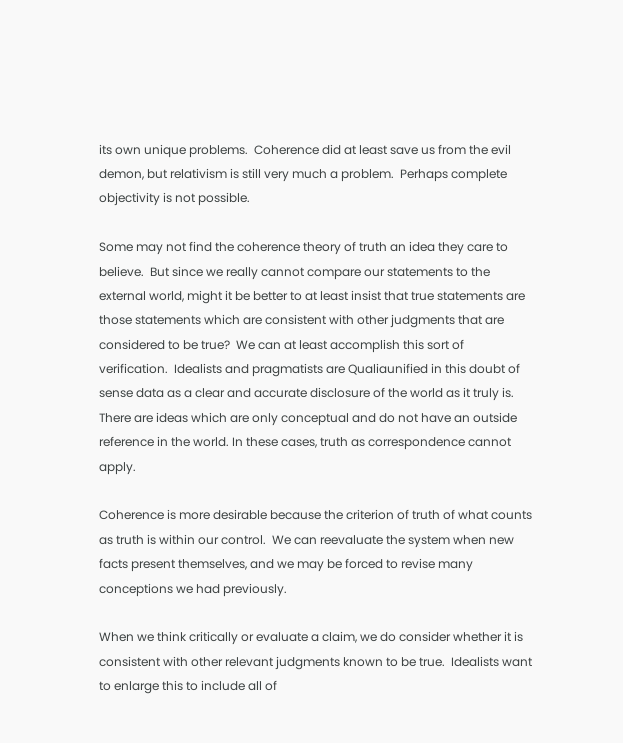its own unique problems.  Coherence did at least save us from the evil demon, but relativism is still very much a problem.  Perhaps complete objectivity is not possible.

Some may not find the coherence theory of truth an idea they care to believe.  But since we really cannot compare our statements to the external world, might it be better to at least insist that true statements are those statements which are consistent with other judgments that are considered to be true?  We can at least accomplish this sort of verification.  Idealists and pragmatists are Qualiaunified in this doubt of sense data as a clear and accurate disclosure of the world as it truly is.  There are ideas which are only conceptual and do not have an outside reference in the world. In these cases, truth as correspondence cannot apply.

Coherence is more desirable because the criterion of truth of what counts as truth is within our control.  We can reevaluate the system when new facts present themselves, and we may be forced to revise many conceptions we had previously.

When we think critically or evaluate a claim, we do consider whether it is consistent with other relevant judgments known to be true.  Idealists want to enlarge this to include all of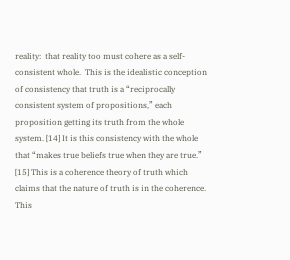reality:  that reality too must cohere as a self-consistent whole.  This is the idealistic conception of consistency that truth is a “reciprocally consistent system of propositions,” each proposition getting its truth from the whole system. [14] It is this consistency with the whole that “makes true beliefs true when they are true.” [15] This is a coherence theory of truth which claims that the nature of truth is in the coherence. This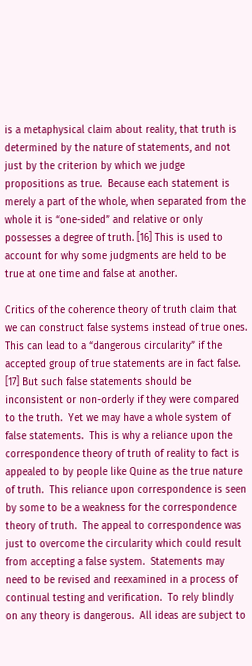is a metaphysical claim about reality, that truth is determined by the nature of statements, and not just by the criterion by which we judge propositions as true.  Because each statement is merely a part of the whole, when separated from the whole it is “one-sided” and relative or only possesses a degree of truth. [16] This is used to account for why some judgments are held to be true at one time and false at another.

Critics of the coherence theory of truth claim that we can construct false systems instead of true ones.  This can lead to a “dangerous circularity” if the accepted group of true statements are in fact false. [17] But such false statements should be inconsistent or non-orderly if they were compared to the truth.  Yet we may have a whole system of false statements.  This is why a reliance upon the correspondence theory of truth of reality to fact is appealed to by people like Quine as the true nature of truth.  This reliance upon correspondence is seen by some to be a weakness for the correspondence theory of truth.  The appeal to correspondence was just to overcome the circularity which could result from accepting a false system.  Statements may need to be revised and reexamined in a process of continual testing and verification.  To rely blindly on any theory is dangerous.  All ideas are subject to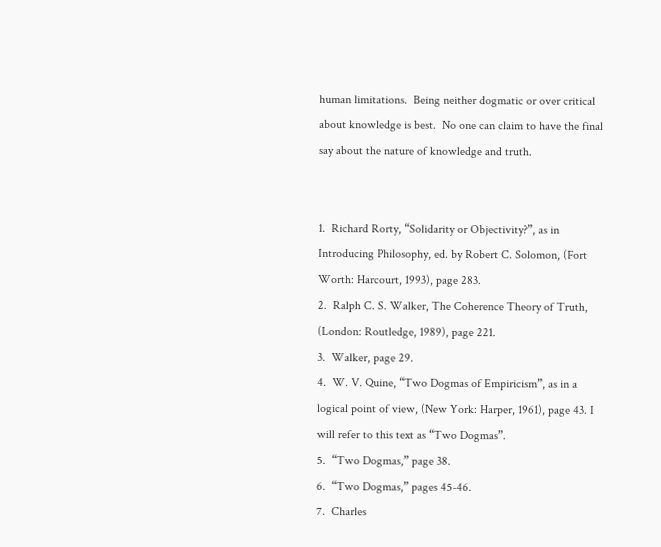human limitations.  Being neither dogmatic or over critical about knowledge is best.  No one can claim to have the final say about the nature of knowledge and truth.


1.  Richard Rorty, “Solidarity or Objectivity?”, as in Introducing Philosophy, ed. by Robert C. Solomon, (Fort Worth: Harcourt, 1993), page 283.
2.  Ralph C. S. Walker, The Coherence Theory of Truth, (London: Routledge, 1989), page 221.
3.  Walker, page 29.
4.  W. V. Quine, “Two Dogmas of Empiricism”, as in a logical point of view, (New York: Harper, 1961), page 43. I will refer to this text as “Two Dogmas”.
5.  “Two Dogmas,” page 38.
6.  “Two Dogmas,” pages 45-46.
7.  Charles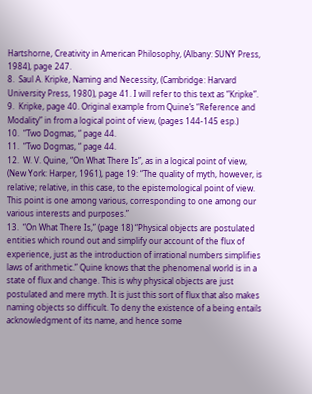Hartshorne, Creativity in American Philosophy, (Albany: SUNY Press, 1984), page 247.
8.  Saul A. Kripke, Naming and Necessity, (Cambridge: Harvard University Press, 1980), page 41. I will refer to this text as “Kripke”.
9.  Kripke, page 40. Original example from Quine’s “Reference and Modality” in from a logical point of view, (pages 144-145 esp.)
10.  “Two Dogmas, “ page 44.
11.  “Two Dogmas, “ page 44.
12.  W. V. Quine, “On What There Is”, as in a logical point of view, (New York: Harper, 1961), page 19: “The quality of myth, however, is relative; relative, in this case, to the epistemological point of view. This point is one among various, corresponding to one among our various interests and purposes.”
13.  “On What There Is,” (page 18) “Physical objects are postulated entities which round out and simplify our account of the flux of experience, just as the introduction of irrational numbers simplifies laws of arithmetic.” Quine knows that the phenomenal world is in a state of flux and change. This is why physical objects are just postulated and mere myth. It is just this sort of flux that also makes naming objects so difficult. To deny the existence of a being entails acknowledgment of its name, and hence some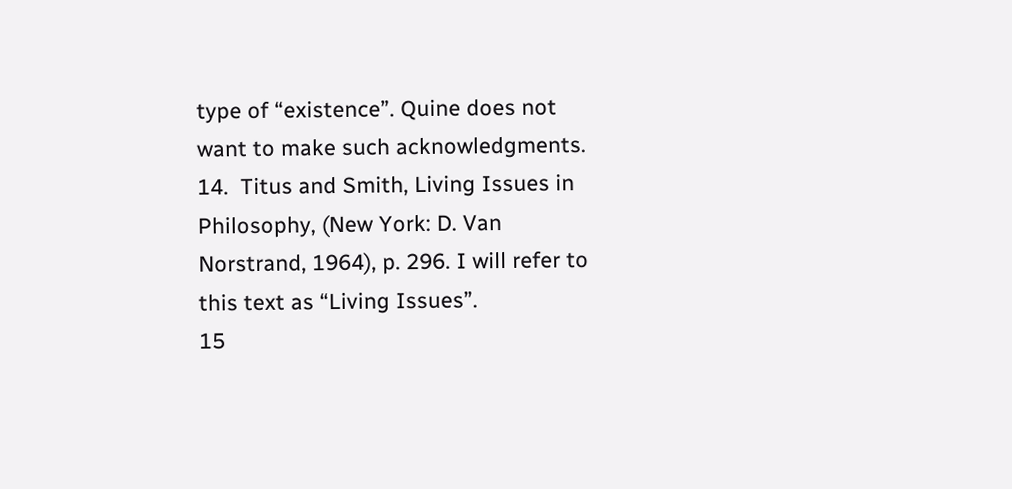type of “existence”. Quine does not want to make such acknowledgments.
14.  Titus and Smith, Living Issues in Philosophy, (New York: D. Van Norstrand, 1964), p. 296. I will refer to this text as “Living Issues”.
15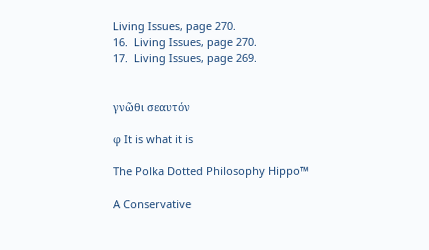Living Issues, page 270.
16.  Living Issues, page 270.
17.  Living Issues, page 269.


γνῶθι σεαυτόν

φ It is what it is

The Polka Dotted Philosophy Hippo™

A Conservative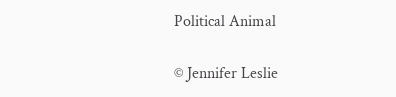Political Animal

© Jennifer Leslie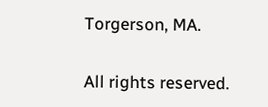Torgerson, MA.

All rights reserved.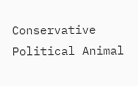Conservative Political Animal